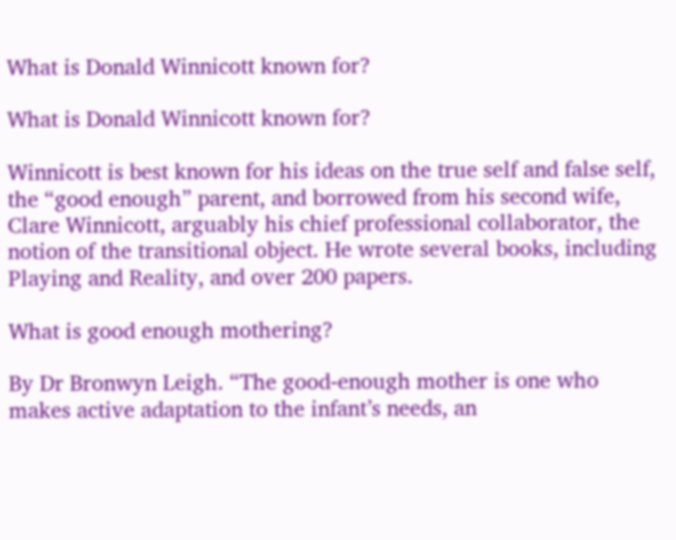What is Donald Winnicott known for?

What is Donald Winnicott known for?

Winnicott is best known for his ideas on the true self and false self, the “good enough” parent, and borrowed from his second wife, Clare Winnicott, arguably his chief professional collaborator, the notion of the transitional object. He wrote several books, including Playing and Reality, and over 200 papers.

What is good enough mothering?

By Dr Bronwyn Leigh. “The good-enough mother is one who makes active adaptation to the infant’s needs, an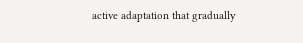active adaptation that gradually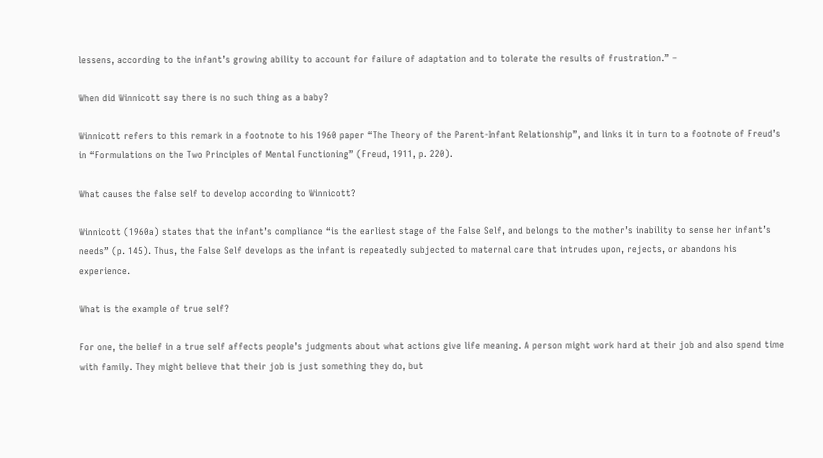lessens, according to the infant’s growing ability to account for failure of adaptation and to tolerate the results of frustration.” –

When did Winnicott say there is no such thing as a baby?

Winnicott refers to this remark in a footnote to his 1960 paper “The Theory of the Parent-Infant Relationship”, and links it in turn to a footnote of Freud’s in “Formulations on the Two Principles of Mental Functioning” (Freud, 1911, p. 220).

What causes the false self to develop according to Winnicott?

Winnicott (1960a) states that the infant’s compliance “is the earliest stage of the False Self, and belongs to the mother’s inability to sense her infant’s needs” (p. 145). Thus, the False Self develops as the infant is repeatedly subjected to maternal care that intrudes upon, rejects, or abandons his experience.

What is the example of true self?

For one, the belief in a true self affects people’s judgments about what actions give life meaning. A person might work hard at their job and also spend time with family. They might believe that their job is just something they do, but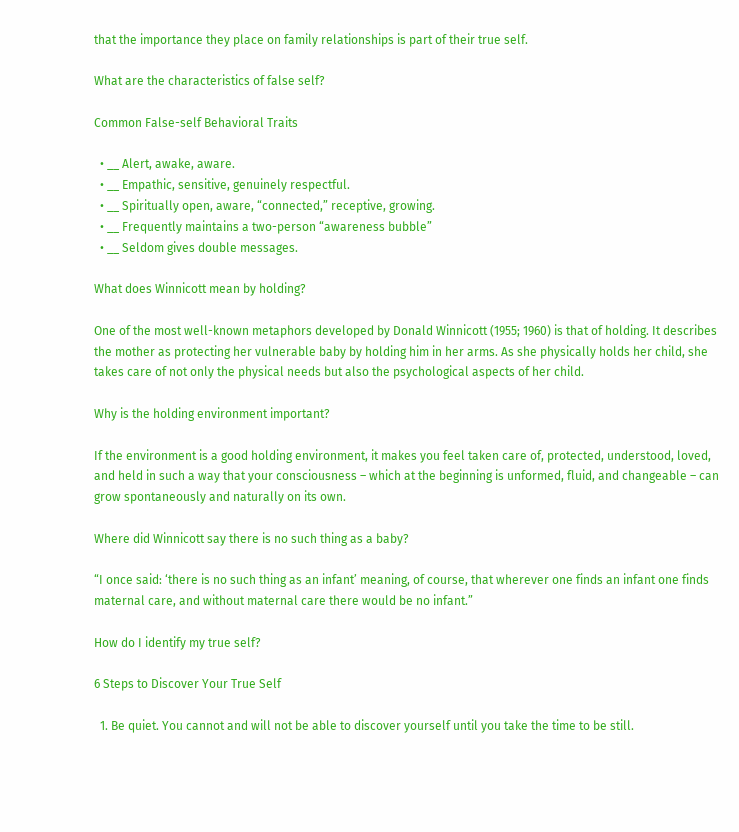that the importance they place on family relationships is part of their true self.

What are the characteristics of false self?

Common False-self Behavioral Traits

  • __ Alert, awake, aware.
  • __ Empathic, sensitive, genuinely respectful.
  • __ Spiritually open, aware, “connected,” receptive, growing.
  • __ Frequently maintains a two-person “awareness bubble”
  • __ Seldom gives double messages.

What does Winnicott mean by holding?

One of the most well-known metaphors developed by Donald Winnicott (1955; 1960) is that of holding. It describes the mother as protecting her vulnerable baby by holding him in her arms. As she physically holds her child, she takes care of not only the physical needs but also the psychological aspects of her child.

Why is the holding environment important?

If the environment is a good holding environment, it makes you feel taken care of, protected, understood, loved, and held in such a way that your consciousness – which at the beginning is unformed, fluid, and changeable – can grow spontaneously and naturally on its own.

Where did Winnicott say there is no such thing as a baby?

“I once said: ‘there is no such thing as an infant’ meaning, of course, that wherever one finds an infant one finds maternal care, and without maternal care there would be no infant.”

How do I identify my true self?

6 Steps to Discover Your True Self

  1. Be quiet. You cannot and will not be able to discover yourself until you take the time to be still.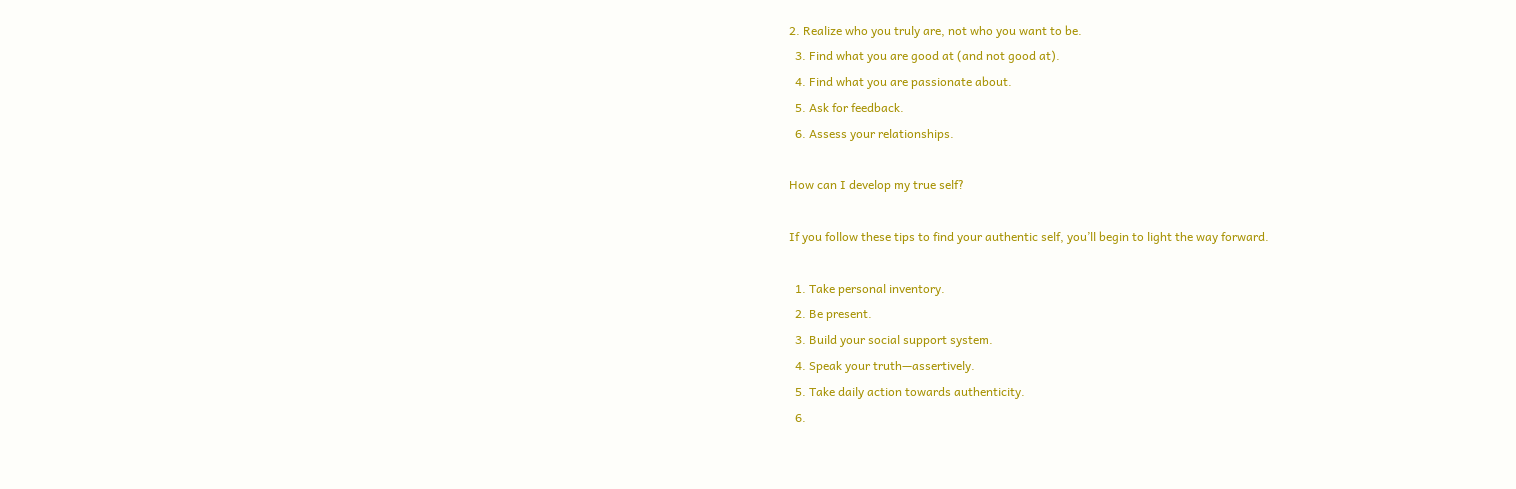2. Realize who you truly are, not who you want to be.
  3. Find what you are good at (and not good at).
  4. Find what you are passionate about.
  5. Ask for feedback.
  6. Assess your relationships.

How can I develop my true self?

If you follow these tips to find your authentic self, you’ll begin to light the way forward.

  1. Take personal inventory.
  2. Be present.
  3. Build your social support system.
  4. Speak your truth—assertively.
  5. Take daily action towards authenticity.
  6.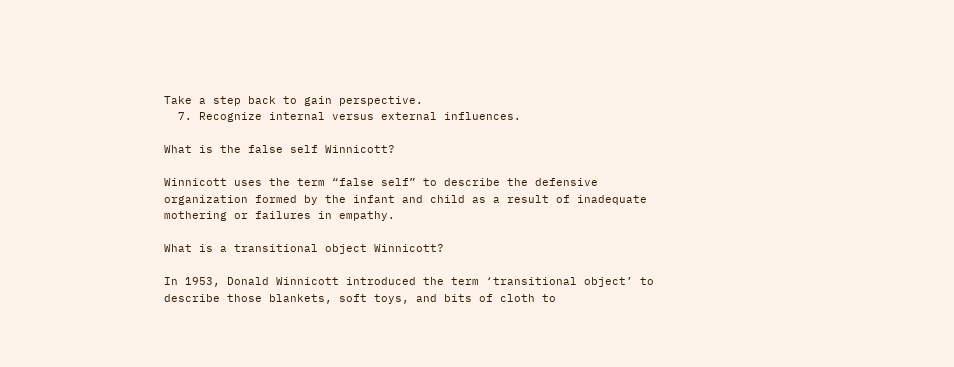Take a step back to gain perspective.
  7. Recognize internal versus external influences.

What is the false self Winnicott?

Winnicott uses the term “false self” to describe the defensive organization formed by the infant and child as a result of inadequate mothering or failures in empathy.

What is a transitional object Winnicott?

In 1953, Donald Winnicott introduced the term ‘transitional object’ to describe those blankets, soft toys, and bits of cloth to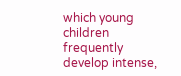which young children frequently develop intense,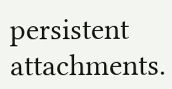persistent attachments.